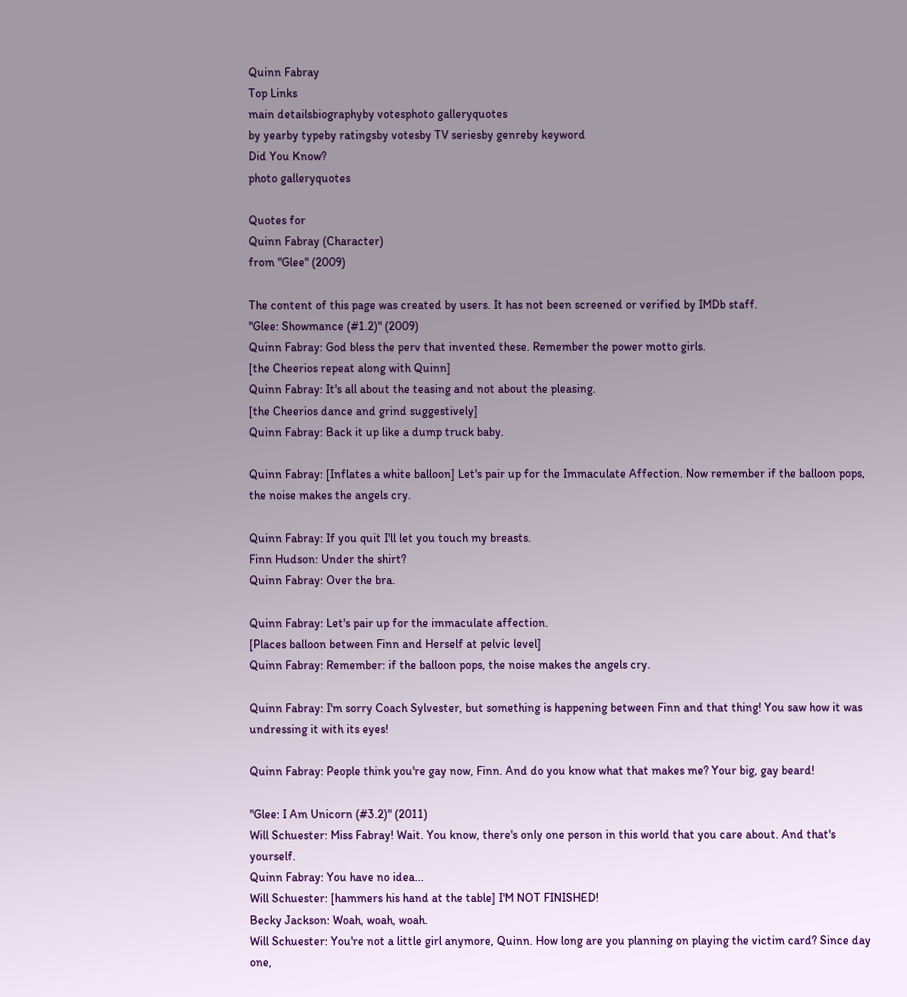Quinn Fabray
Top Links
main detailsbiographyby votesphoto galleryquotes
by yearby typeby ratingsby votesby TV seriesby genreby keyword
Did You Know?
photo galleryquotes

Quotes for
Quinn Fabray (Character)
from "Glee" (2009)

The content of this page was created by users. It has not been screened or verified by IMDb staff.
"Glee: Showmance (#1.2)" (2009)
Quinn Fabray: God bless the perv that invented these. Remember the power motto girls.
[the Cheerios repeat along with Quinn]
Quinn Fabray: It's all about the teasing and not about the pleasing.
[the Cheerios dance and grind suggestively]
Quinn Fabray: Back it up like a dump truck baby.

Quinn Fabray: [Inflates a white balloon] Let's pair up for the Immaculate Affection. Now remember if the balloon pops, the noise makes the angels cry.

Quinn Fabray: If you quit I'll let you touch my breasts.
Finn Hudson: Under the shirt?
Quinn Fabray: Over the bra.

Quinn Fabray: Let's pair up for the immaculate affection.
[Places balloon between Finn and Herself at pelvic level]
Quinn Fabray: Remember: if the balloon pops, the noise makes the angels cry.

Quinn Fabray: I'm sorry Coach Sylvester, but something is happening between Finn and that thing! You saw how it was undressing it with its eyes!

Quinn Fabray: People think you're gay now, Finn. And do you know what that makes me? Your big, gay beard!

"Glee: I Am Unicorn (#3.2)" (2011)
Will Schuester: Miss Fabray! Wait. You know, there's only one person in this world that you care about. And that's yourself.
Quinn Fabray: You have no idea...
Will Schuester: [hammers his hand at the table] I'M NOT FINISHED!
Becky Jackson: Woah, woah, woah.
Will Schuester: You're not a little girl anymore, Quinn. How long are you planning on playing the victim card? Since day one,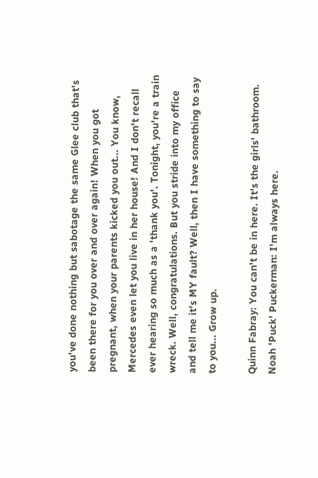you've done nothing but sabotage the same Glee club that's been there for you over and over again! When you got pregnant, when your parents kicked you out... You know, Mercedes even let you live in her house! And I don't recall ever hearing so much as a 'thank you'. Tonight, you're a train wreck. Well, congratulations. But you stride into my office and tell me it's MY fault? Well, then I have something to say to you... Grow up.

Quinn Fabray: You can't be in here. It's the girls' bathroom.
Noah 'Puck' Puckerman: I'm always here.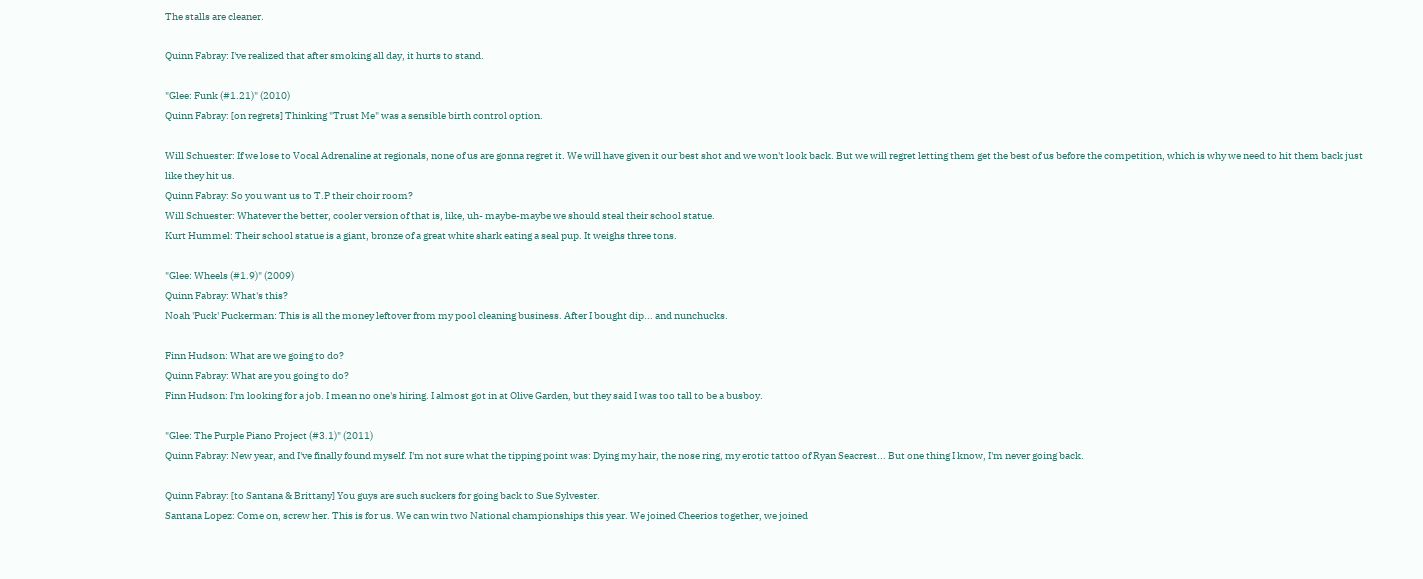The stalls are cleaner.

Quinn Fabray: I've realized that after smoking all day, it hurts to stand.

"Glee: Funk (#1.21)" (2010)
Quinn Fabray: [on regrets] Thinking "Trust Me" was a sensible birth control option.

Will Schuester: If we lose to Vocal Adrenaline at regionals, none of us are gonna regret it. We will have given it our best shot and we won't look back. But we will regret letting them get the best of us before the competition, which is why we need to hit them back just like they hit us.
Quinn Fabray: So you want us to T.P their choir room?
Will Schuester: Whatever the better, cooler version of that is, like, uh- maybe-maybe we should steal their school statue.
Kurt Hummel: Their school statue is a giant, bronze of a great white shark eating a seal pup. It weighs three tons.

"Glee: Wheels (#1.9)" (2009)
Quinn Fabray: What's this?
Noah 'Puck' Puckerman: This is all the money leftover from my pool cleaning business. After I bought dip... and nunchucks.

Finn Hudson: What are we going to do?
Quinn Fabray: What are you going to do?
Finn Hudson: I'm looking for a job. I mean no one's hiring. I almost got in at Olive Garden, but they said I was too tall to be a busboy.

"Glee: The Purple Piano Project (#3.1)" (2011)
Quinn Fabray: New year, and I've finally found myself. I'm not sure what the tipping point was: Dying my hair, the nose ring, my erotic tattoo of Ryan Seacrest... But one thing I know, I'm never going back.

Quinn Fabray: [to Santana & Brittany] You guys are such suckers for going back to Sue Sylvester.
Santana Lopez: Come on, screw her. This is for us. We can win two National championships this year. We joined Cheerios together, we joined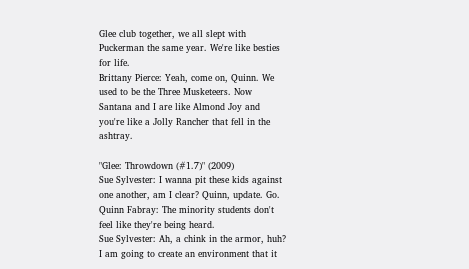Glee club together, we all slept with Puckerman the same year. We're like besties for life.
Brittany Pierce: Yeah, come on, Quinn. We used to be the Three Musketeers. Now Santana and I are like Almond Joy and you're like a Jolly Rancher that fell in the ashtray.

"Glee: Throwdown (#1.7)" (2009)
Sue Sylvester: I wanna pit these kids against one another, am I clear? Quinn, update. Go.
Quinn Fabray: The minority students don't feel like they're being heard.
Sue Sylvester: Ah, a chink in the armor, huh? I am going to create an environment that it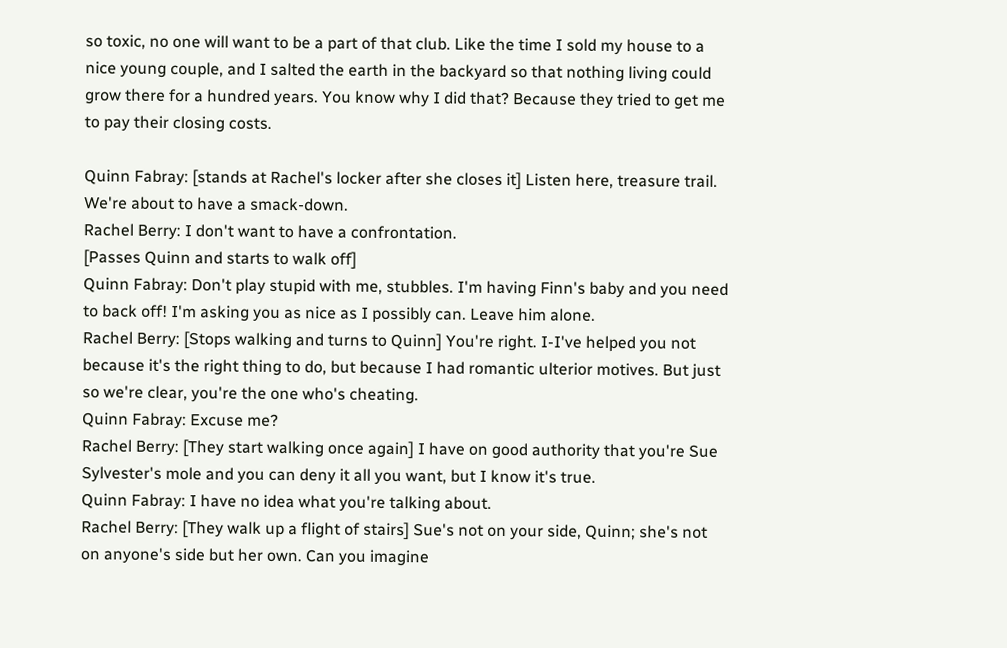so toxic, no one will want to be a part of that club. Like the time I sold my house to a nice young couple, and I salted the earth in the backyard so that nothing living could grow there for a hundred years. You know why I did that? Because they tried to get me to pay their closing costs.

Quinn Fabray: [stands at Rachel's locker after she closes it] Listen here, treasure trail. We're about to have a smack-down.
Rachel Berry: I don't want to have a confrontation.
[Passes Quinn and starts to walk off]
Quinn Fabray: Don't play stupid with me, stubbles. I'm having Finn's baby and you need to back off! I'm asking you as nice as I possibly can. Leave him alone.
Rachel Berry: [Stops walking and turns to Quinn] You're right. I-I've helped you not because it's the right thing to do, but because I had romantic ulterior motives. But just so we're clear, you're the one who's cheating.
Quinn Fabray: Excuse me?
Rachel Berry: [They start walking once again] I have on good authority that you're Sue Sylvester's mole and you can deny it all you want, but I know it's true.
Quinn Fabray: I have no idea what you're talking about.
Rachel Berry: [They walk up a flight of stairs] Sue's not on your side, Quinn; she's not on anyone's side but her own. Can you imagine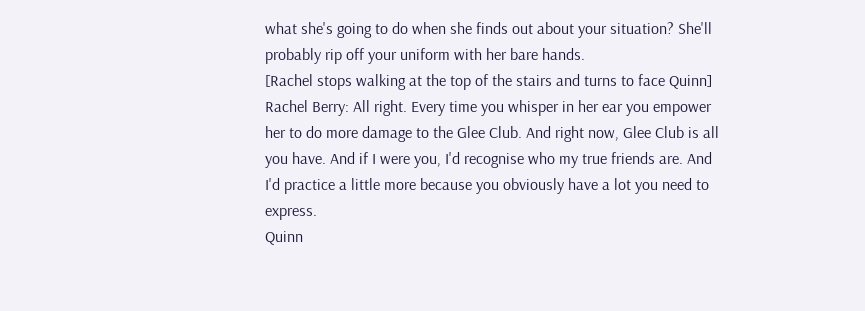what she's going to do when she finds out about your situation? She'll probably rip off your uniform with her bare hands.
[Rachel stops walking at the top of the stairs and turns to face Quinn]
Rachel Berry: All right. Every time you whisper in her ear you empower her to do more damage to the Glee Club. And right now, Glee Club is all you have. And if I were you, I'd recognise who my true friends are. And I'd practice a little more because you obviously have a lot you need to express.
Quinn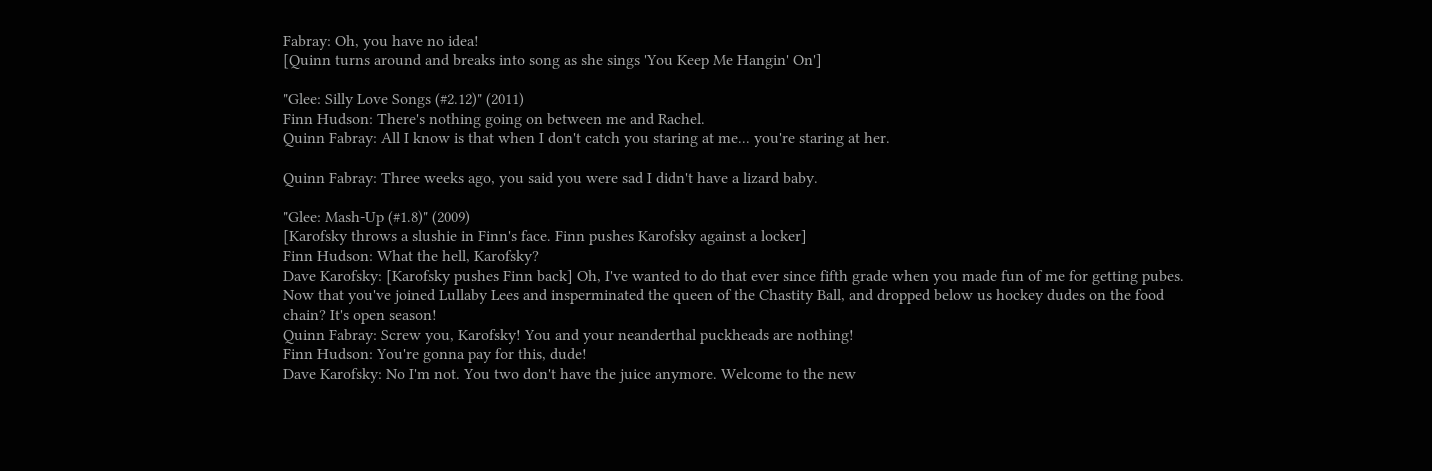Fabray: Oh, you have no idea!
[Quinn turns around and breaks into song as she sings 'You Keep Me Hangin' On']

"Glee: Silly Love Songs (#2.12)" (2011)
Finn Hudson: There's nothing going on between me and Rachel.
Quinn Fabray: All I know is that when I don't catch you staring at me... you're staring at her.

Quinn Fabray: Three weeks ago, you said you were sad I didn't have a lizard baby.

"Glee: Mash-Up (#1.8)" (2009)
[Karofsky throws a slushie in Finn's face. Finn pushes Karofsky against a locker]
Finn Hudson: What the hell, Karofsky?
Dave Karofsky: [Karofsky pushes Finn back] Oh, I've wanted to do that ever since fifth grade when you made fun of me for getting pubes. Now that you've joined Lullaby Lees and insperminated the queen of the Chastity Ball, and dropped below us hockey dudes on the food chain? It's open season!
Quinn Fabray: Screw you, Karofsky! You and your neanderthal puckheads are nothing!
Finn Hudson: You're gonna pay for this, dude!
Dave Karofsky: No I'm not. You two don't have the juice anymore. Welcome to the new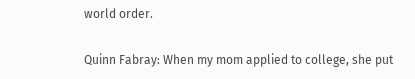world order.

Quinn Fabray: When my mom applied to college, she put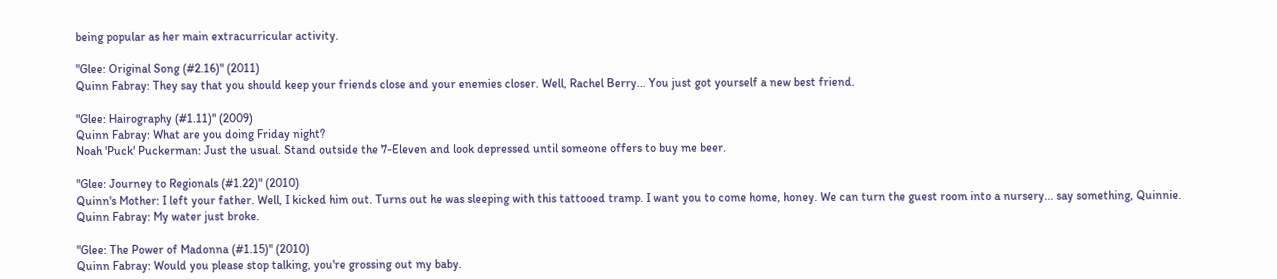being popular as her main extracurricular activity.

"Glee: Original Song (#2.16)" (2011)
Quinn Fabray: They say that you should keep your friends close and your enemies closer. Well, Rachel Berry... You just got yourself a new best friend.

"Glee: Hairography (#1.11)" (2009)
Quinn Fabray: What are you doing Friday night?
Noah 'Puck' Puckerman: Just the usual. Stand outside the 7-Eleven and look depressed until someone offers to buy me beer.

"Glee: Journey to Regionals (#1.22)" (2010)
Quinn's Mother: I left your father. Well, I kicked him out. Turns out he was sleeping with this tattooed tramp. I want you to come home, honey. We can turn the guest room into a nursery... say something, Quinnie.
Quinn Fabray: My water just broke.

"Glee: The Power of Madonna (#1.15)" (2010)
Quinn Fabray: Would you please stop talking, you're grossing out my baby.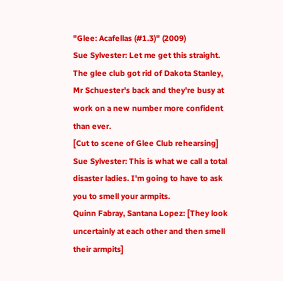"Glee: Acafellas (#1.3)" (2009)
Sue Sylvester: Let me get this straight. The glee club got rid of Dakota Stanley, Mr Schuester's back and they're busy at work on a new number more confident than ever.
[Cut to scene of Glee Club rehearsing]
Sue Sylvester: This is what we call a total disaster ladies. I'm going to have to ask you to smell your armpits.
Quinn Fabray, Santana Lopez: [They look uncertainly at each other and then smell their armpits]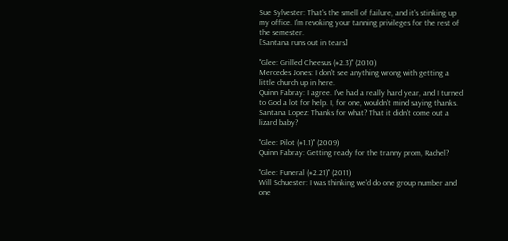Sue Sylvester: That's the smell of failure, and it's stinking up my office. I'm revoking your tanning privileges for the rest of the semester.
[Santana runs out in tears]

"Glee: Grilled Cheesus (#2.3)" (2010)
Mercedes Jones: I don't see anything wrong with getting a little church up in here.
Quinn Fabray: I agree. I've had a really hard year, and I turned to God a lot for help. I, for one, wouldn't mind saying thanks.
Santana Lopez: Thanks for what? That it didn't come out a lizard baby?

"Glee: Pilot (#1.1)" (2009)
Quinn Fabray: Getting ready for the tranny prom, Rachel?

"Glee: Funeral (#2.21)" (2011)
Will Schuester: I was thinking we'd do one group number and one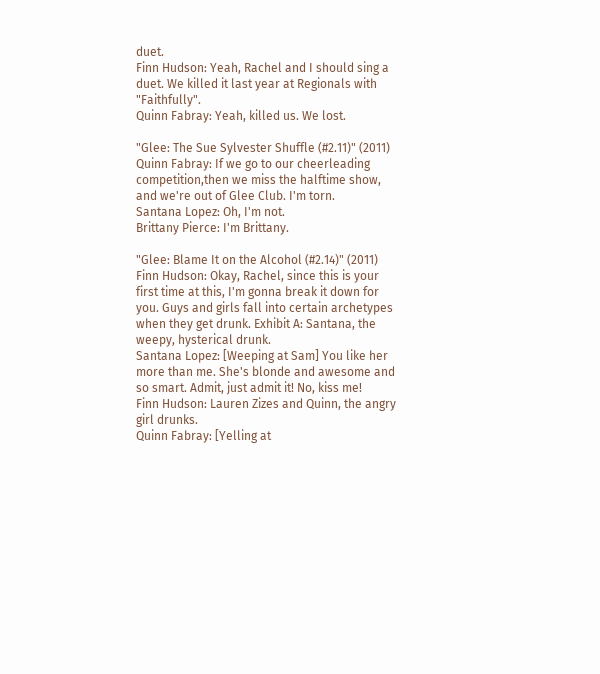duet.
Finn Hudson: Yeah, Rachel and I should sing a duet. We killed it last year at Regionals with "Faithfully".
Quinn Fabray: Yeah, killed us. We lost.

"Glee: The Sue Sylvester Shuffle (#2.11)" (2011)
Quinn Fabray: If we go to our cheerleading competition,then we miss the halftime show, and we're out of Glee Club. I'm torn.
Santana Lopez: Oh, I'm not.
Brittany Pierce: I'm Brittany.

"Glee: Blame It on the Alcohol (#2.14)" (2011)
Finn Hudson: Okay, Rachel, since this is your first time at this, I'm gonna break it down for you. Guys and girls fall into certain archetypes when they get drunk. Exhibit A: Santana, the weepy, hysterical drunk.
Santana Lopez: [Weeping at Sam] You like her more than me. She's blonde and awesome and so smart. Admit, just admit it! No, kiss me!
Finn Hudson: Lauren Zizes and Quinn, the angry girl drunks.
Quinn Fabray: [Yelling at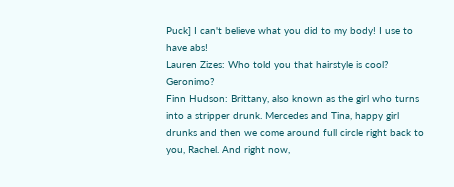Puck] I can't believe what you did to my body! I use to have abs!
Lauren Zizes: Who told you that hairstyle is cool? Geronimo?
Finn Hudson: Brittany, also known as the girl who turns into a stripper drunk. Mercedes and Tina, happy girl drunks and then we come around full circle right back to you, Rachel. And right now,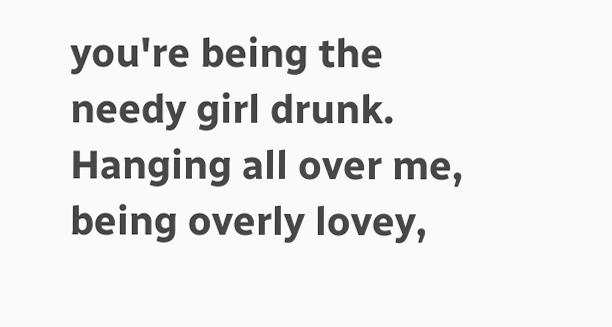you're being the needy girl drunk. Hanging all over me, being overly lovey,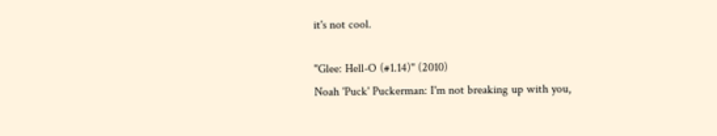it's not cool.

"Glee: Hell-O (#1.14)" (2010)
Noah 'Puck' Puckerman: I'm not breaking up with you,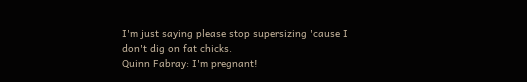I'm just saying please stop supersizing 'cause I don't dig on fat chicks.
Quinn Fabray: I'm pregnant!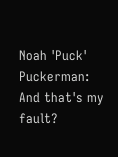Noah 'Puck' Puckerman: And that's my fault?